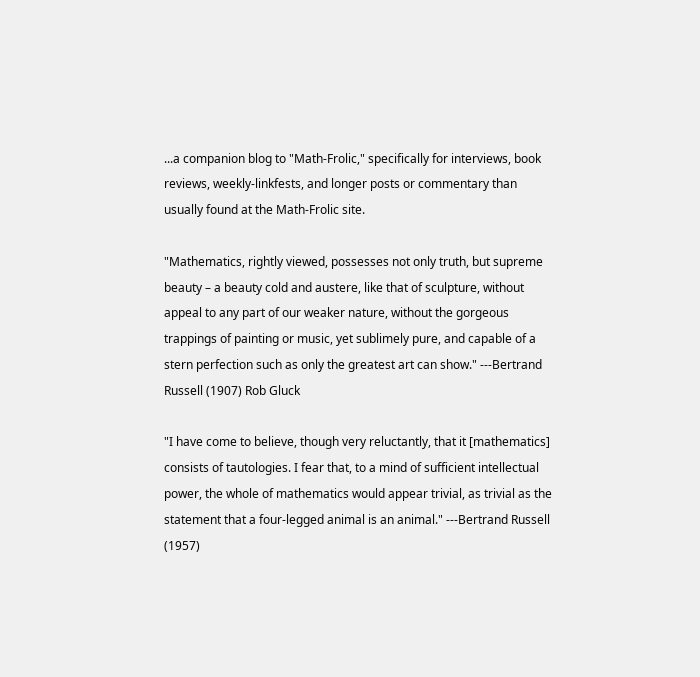...a companion blog to "Math-Frolic," specifically for interviews, book reviews, weekly-linkfests, and longer posts or commentary than usually found at the Math-Frolic site.

"Mathematics, rightly viewed, possesses not only truth, but supreme beauty – a beauty cold and austere, like that of sculpture, without appeal to any part of our weaker nature, without the gorgeous trappings of painting or music, yet sublimely pure, and capable of a stern perfection such as only the greatest art can show." ---Bertrand Russell (1907) Rob Gluck

"I have come to believe, though very reluctantly, that it [mathematics] consists of tautologies. I fear that, to a mind of sufficient intellectual power, the whole of mathematics would appear trivial, as trivial as the statement that a four-legged animal is an animal." ---Bertrand Russell (1957)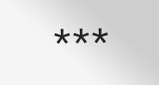***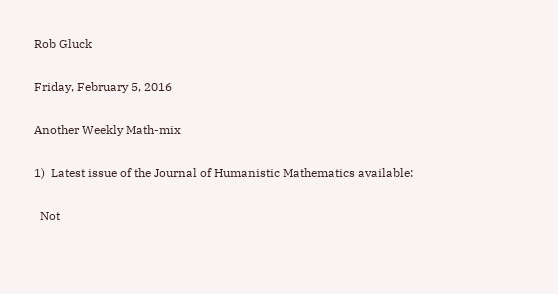Rob Gluck

Friday, February 5, 2016

Another Weekly Math-mix

1)  Latest issue of the Journal of Humanistic Mathematics available:

  Not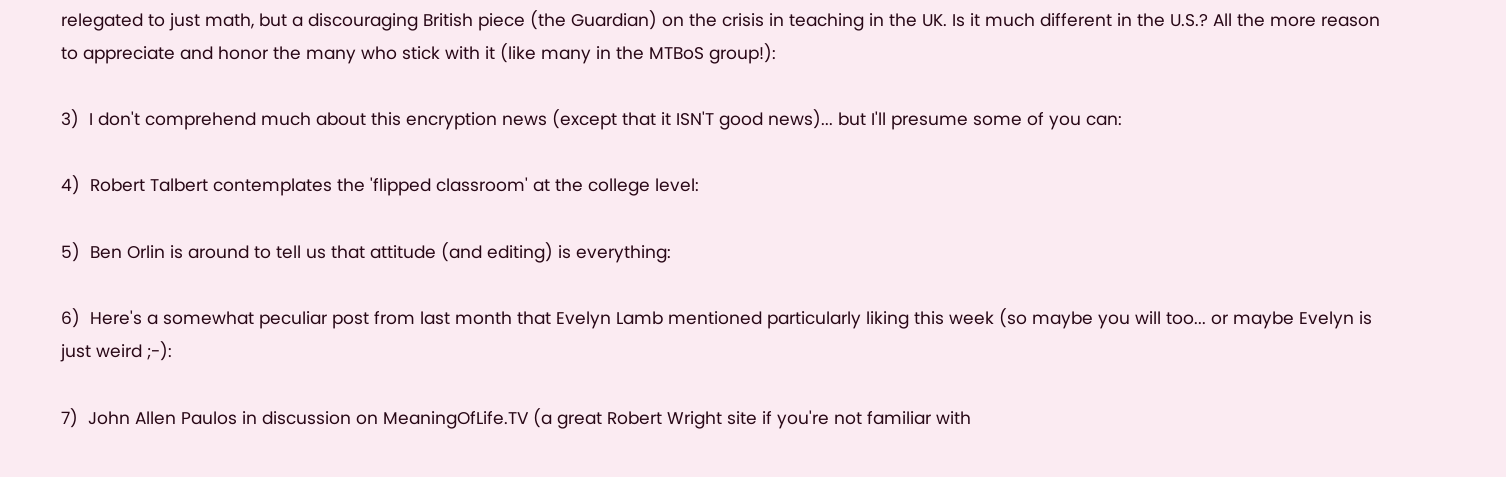relegated to just math, but a discouraging British piece (the Guardian) on the crisis in teaching in the UK. Is it much different in the U.S.? All the more reason to appreciate and honor the many who stick with it (like many in the MTBoS group!):

3)  I don't comprehend much about this encryption news (except that it ISN'T good news)... but I'll presume some of you can:

4)  Robert Talbert contemplates the 'flipped classroom' at the college level:

5)  Ben Orlin is around to tell us that attitude (and editing) is everything:

6)  Here's a somewhat peculiar post from last month that Evelyn Lamb mentioned particularly liking this week (so maybe you will too... or maybe Evelyn is just weird ;-):

7)  John Allen Paulos in discussion on MeaningOfLife.TV (a great Robert Wright site if you're not familiar with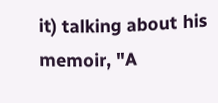it) talking about his memoir, "A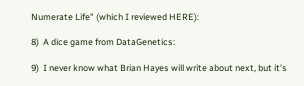Numerate Life" (which I reviewed HERE):

8)  A dice game from DataGenetics:

9)  I never know what Brian Hayes will write about next, but it's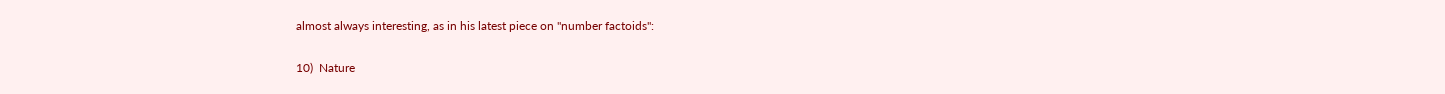almost always interesting, as in his latest piece on "number factoids":

10)  Nature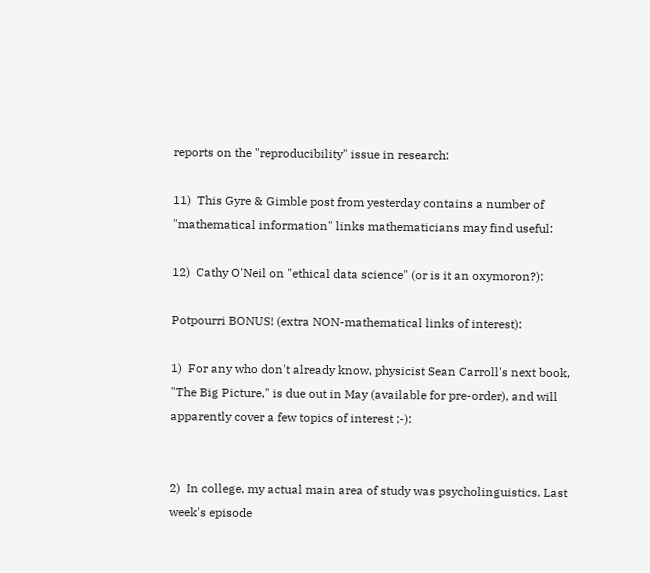reports on the "reproducibility" issue in research:

11)  This Gyre & Gimble post from yesterday contains a number of "mathematical information" links mathematicians may find useful:

12)  Cathy O'Neil on "ethical data science" (or is it an oxymoron?):

Potpourri BONUS! (extra NON-mathematical links of interest):

1)  For any who don't already know, physicist Sean Carroll's next book, "The Big Picture," is due out in May (available for pre-order), and will apparently cover a few topics of interest ;-):


2)  In college, my actual main area of study was psycholinguistics. Last week's episode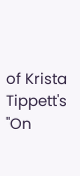of Krista Tippett's "On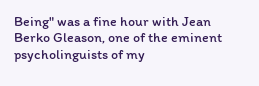Being" was a fine hour with Jean Berko Gleason, one of the eminent psycholinguists of my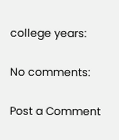college years:

No comments:

Post a Comment